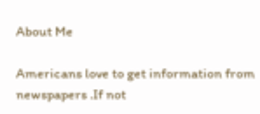About Me

Americans love to get information from newspapers .If not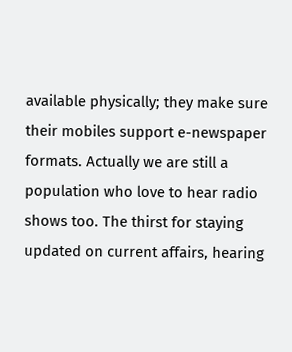available physically; they make sure their mobiles support e-newspaper formats. Actually we are still a population who love to hear radio shows too. The thirst for staying updated on current affairs, hearing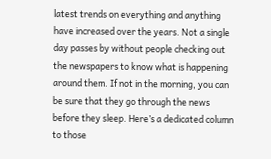latest trends on everything and anything have increased over the years. Not a single day passes by without people checking out the newspapers to know what is happening around them. If not in the morning, you can be sure that they go through the news before they sleep. Here’s a dedicated column to those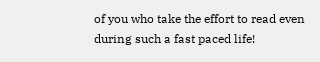of you who take the effort to read even during such a fast paced life!